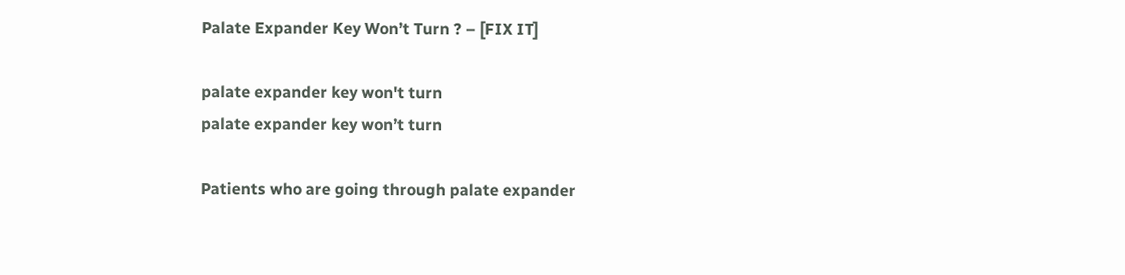Palate Expander Key Won’t Turn ? – [FIX IT]

palate expander key won't turn
palate expander key won’t turn

Patients who are going through palate expander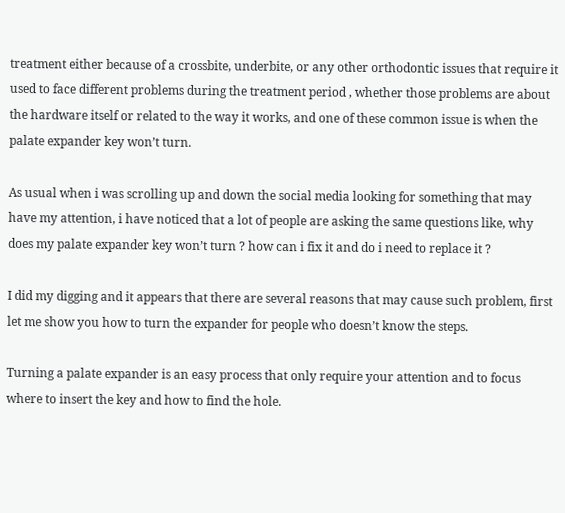treatment either because of a crossbite, underbite, or any other orthodontic issues that require it used to face different problems during the treatment period , whether those problems are about the hardware itself or related to the way it works, and one of these common issue is when the palate expander key won’t turn.

As usual when i was scrolling up and down the social media looking for something that may have my attention, i have noticed that a lot of people are asking the same questions like, why does my palate expander key won’t turn ? how can i fix it and do i need to replace it ?

I did my digging and it appears that there are several reasons that may cause such problem, first let me show you how to turn the expander for people who doesn’t know the steps.

Turning a palate expander is an easy process that only require your attention and to focus where to insert the key and how to find the hole.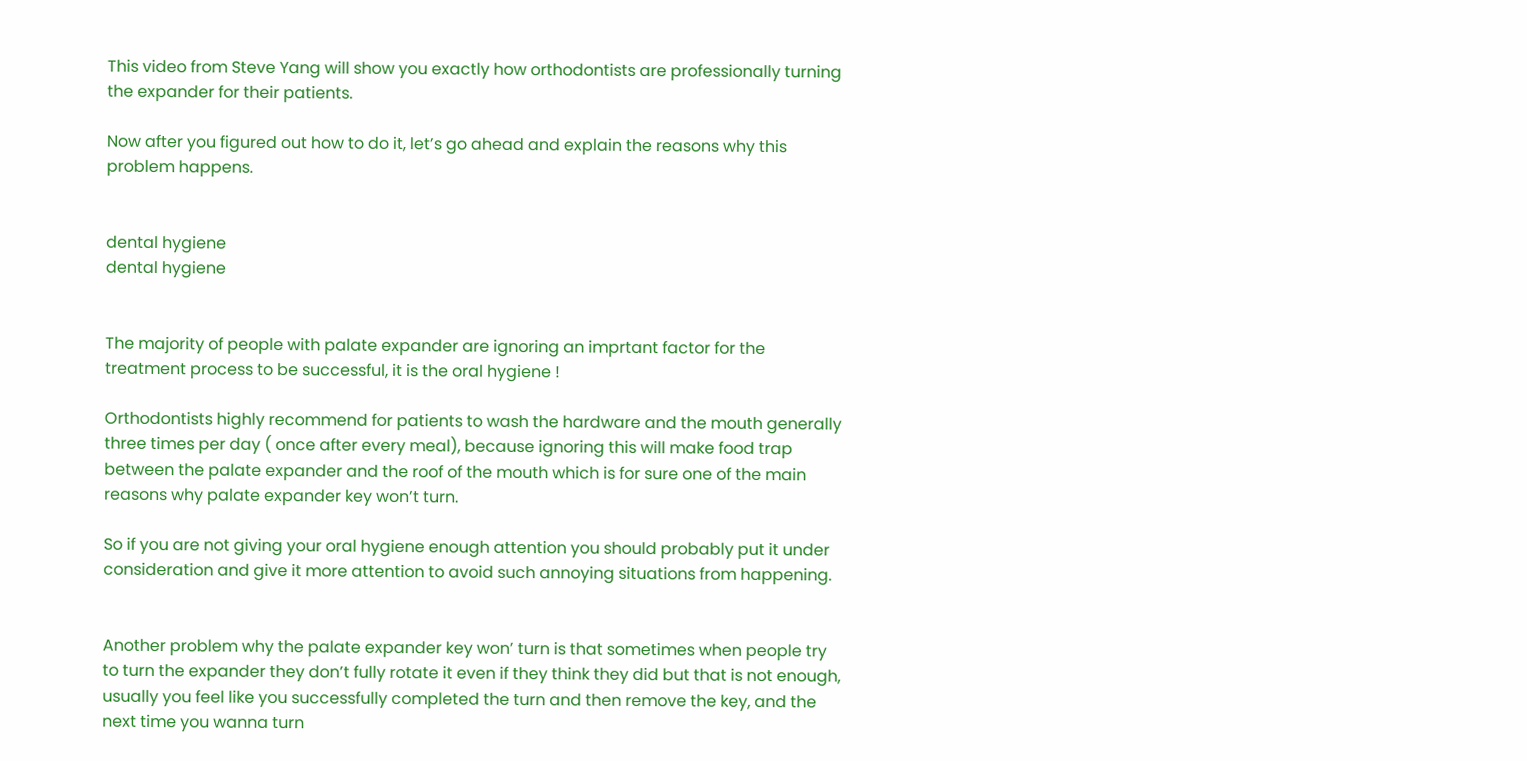This video from Steve Yang will show you exactly how orthodontists are professionally turning the expander for their patients.

Now after you figured out how to do it, let’s go ahead and explain the reasons why this problem happens.


dental hygiene
dental hygiene


The majority of people with palate expander are ignoring an imprtant factor for the treatment process to be successful, it is the oral hygiene !

Orthodontists highly recommend for patients to wash the hardware and the mouth generally three times per day ( once after every meal), because ignoring this will make food trap between the palate expander and the roof of the mouth which is for sure one of the main reasons why palate expander key won’t turn.

So if you are not giving your oral hygiene enough attention you should probably put it under consideration and give it more attention to avoid such annoying situations from happening.


Another problem why the palate expander key won’ turn is that sometimes when people try to turn the expander they don’t fully rotate it even if they think they did but that is not enough, usually you feel like you successfully completed the turn and then remove the key, and the next time you wanna turn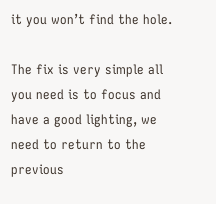it you won’t find the hole.

The fix is very simple all you need is to focus and have a good lighting, we need to return to the previous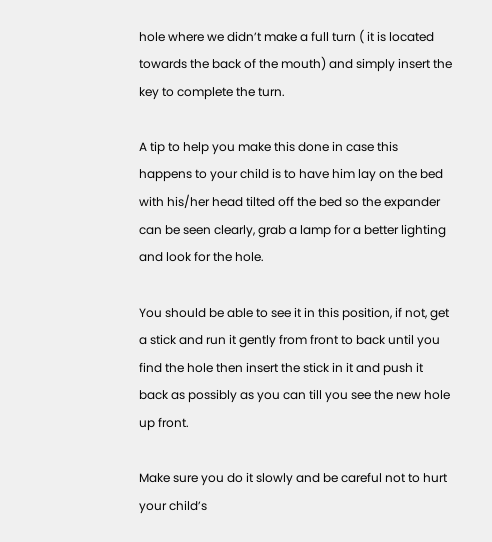hole where we didn’t make a full turn ( it is located towards the back of the mouth) and simply insert the key to complete the turn.

A tip to help you make this done in case this happens to your child is to have him lay on the bed with his/her head tilted off the bed so the expander can be seen clearly, grab a lamp for a better lighting and look for the hole.

You should be able to see it in this position, if not, get a stick and run it gently from front to back until you find the hole then insert the stick in it and push it back as possibly as you can till you see the new hole up front.

Make sure you do it slowly and be careful not to hurt your child’s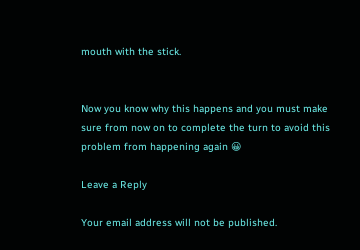mouth with the stick.


Now you know why this happens and you must make sure from now on to complete the turn to avoid this problem from happening again 😀

Leave a Reply

Your email address will not be published.